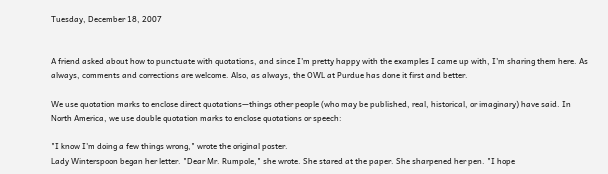Tuesday, December 18, 2007


A friend asked about how to punctuate with quotations, and since I'm pretty happy with the examples I came up with, I'm sharing them here. As always, comments and corrections are welcome. Also, as always, the OWL at Purdue has done it first and better.

We use quotation marks to enclose direct quotations—things other people (who may be published, real, historical, or imaginary) have said. In North America, we use double quotation marks to enclose quotations or speech:

"I know I'm doing a few things wrong," wrote the original poster.
Lady Winterspoon began her letter. "Dear Mr. Rumpole," she wrote. She stared at the paper. She sharpened her pen. "I hope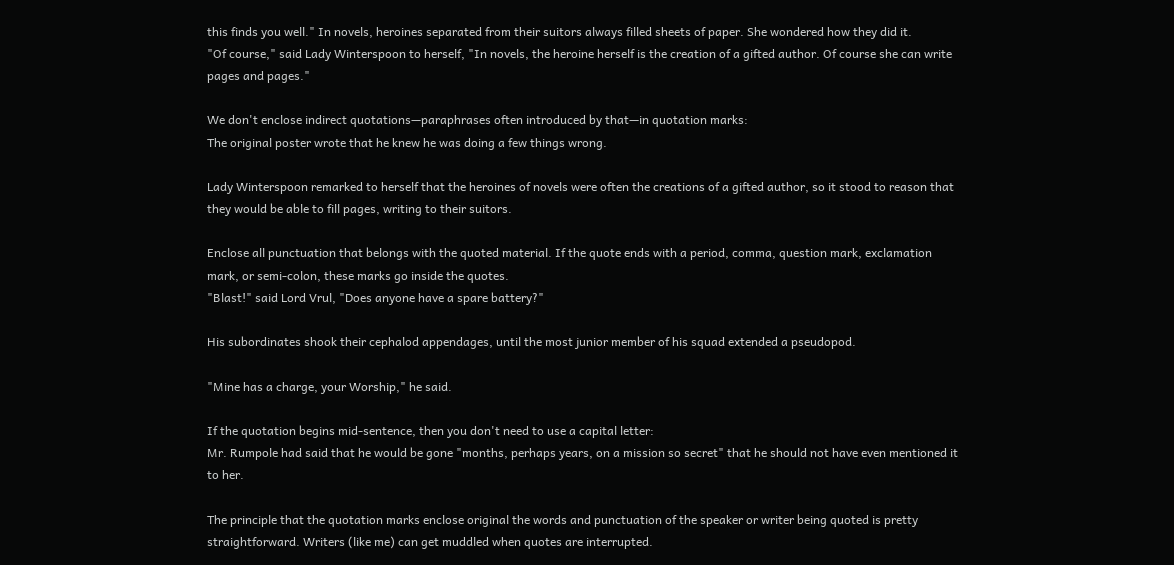this finds you well." In novels, heroines separated from their suitors always filled sheets of paper. She wondered how they did it.
"Of course," said Lady Winterspoon to herself, "In novels, the heroine herself is the creation of a gifted author. Of course she can write pages and pages."

We don't enclose indirect quotations—paraphrases often introduced by that—in quotation marks:
The original poster wrote that he knew he was doing a few things wrong.

Lady Winterspoon remarked to herself that the heroines of novels were often the creations of a gifted author, so it stood to reason that they would be able to fill pages, writing to their suitors.

Enclose all punctuation that belongs with the quoted material. If the quote ends with a period, comma, question mark, exclamation mark, or semi-colon, these marks go inside the quotes.
"Blast!" said Lord Vrul, "Does anyone have a spare battery?"

His subordinates shook their cephalod appendages, until the most junior member of his squad extended a pseudopod.

"Mine has a charge, your Worship," he said.

If the quotation begins mid-sentence, then you don't need to use a capital letter:
Mr. Rumpole had said that he would be gone "months, perhaps years, on a mission so secret" that he should not have even mentioned it to her.

The principle that the quotation marks enclose original the words and punctuation of the speaker or writer being quoted is pretty straightforward. Writers (like me) can get muddled when quotes are interrupted.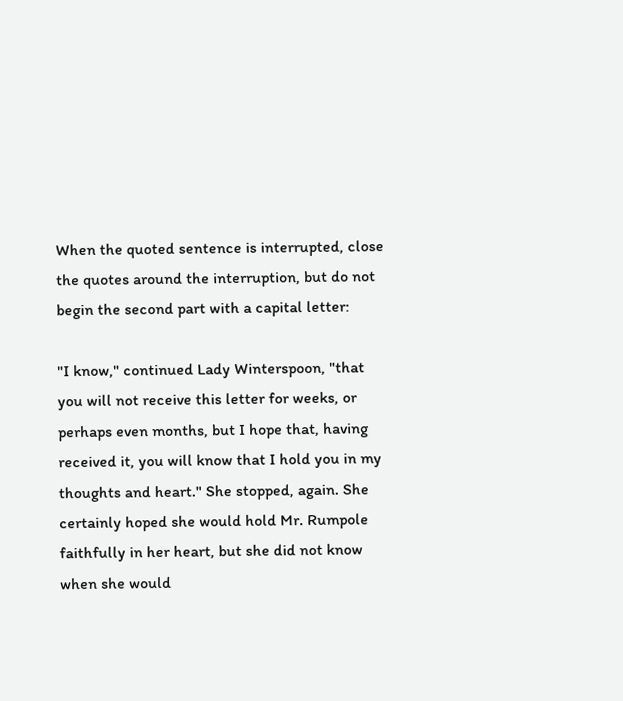When the quoted sentence is interrupted, close the quotes around the interruption, but do not begin the second part with a capital letter:

"I know," continued Lady Winterspoon, "that you will not receive this letter for weeks, or perhaps even months, but I hope that, having received it, you will know that I hold you in my thoughts and heart." She stopped, again. She certainly hoped she would hold Mr. Rumpole faithfully in her heart, but she did not know when she would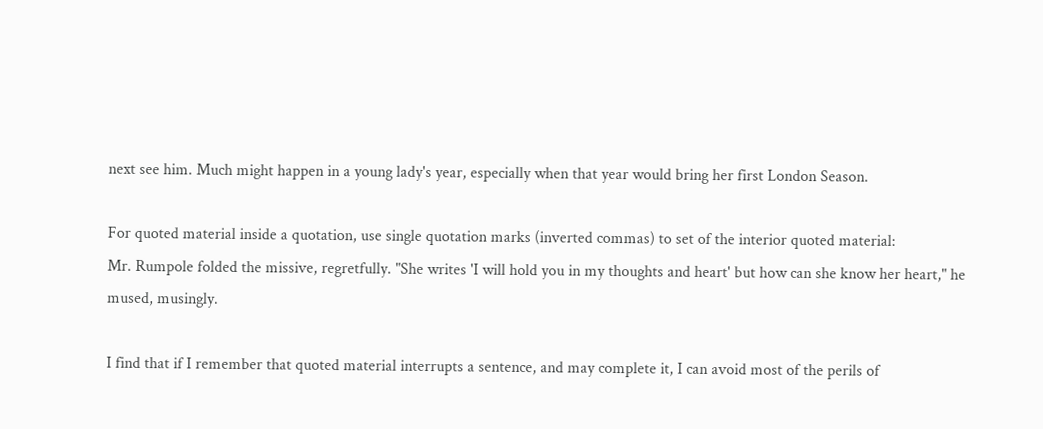next see him. Much might happen in a young lady's year, especially when that year would bring her first London Season.

For quoted material inside a quotation, use single quotation marks (inverted commas) to set of the interior quoted material:
Mr. Rumpole folded the missive, regretfully. "She writes 'I will hold you in my thoughts and heart' but how can she know her heart," he mused, musingly.

I find that if I remember that quoted material interrupts a sentence, and may complete it, I can avoid most of the perils of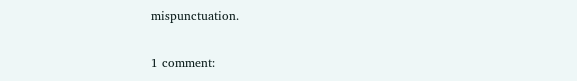mispunctuation.

1 comment: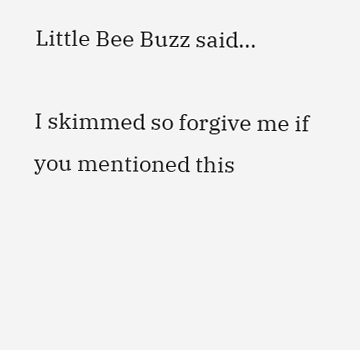Little Bee Buzz said...

I skimmed so forgive me if you mentioned this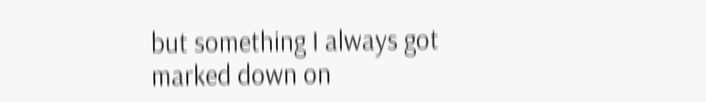but something I always got marked down on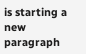is starting a new paragraph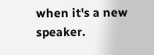when it's a new speaker.